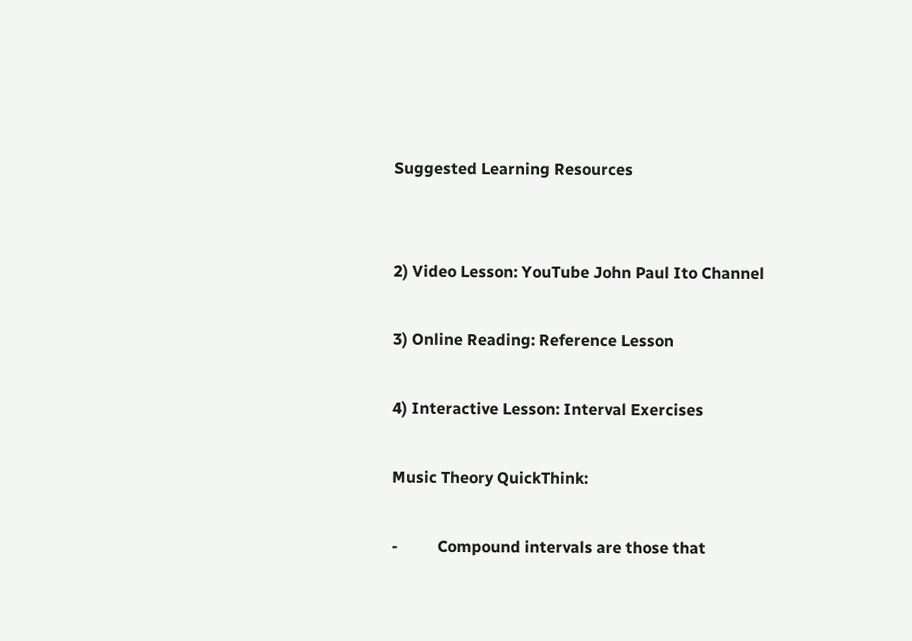Suggested Learning Resources


2) Video Lesson: YouTube John Paul Ito Channel

3) Online Reading: Reference Lesson

4) Interactive Lesson: Interval Exercises

Music Theory QuickThink:

-          Compound intervals are those that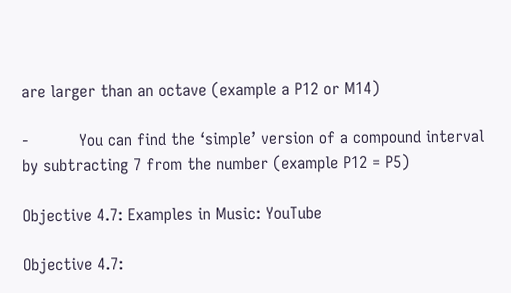are larger than an octave (example a P12 or M14)

-          You can find the ‘simple’ version of a compound interval by subtracting 7 from the number (example P12 = P5)

Objective 4.7: Examples in Music: YouTube

Objective 4.7: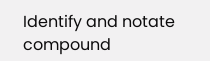Identify and notate compound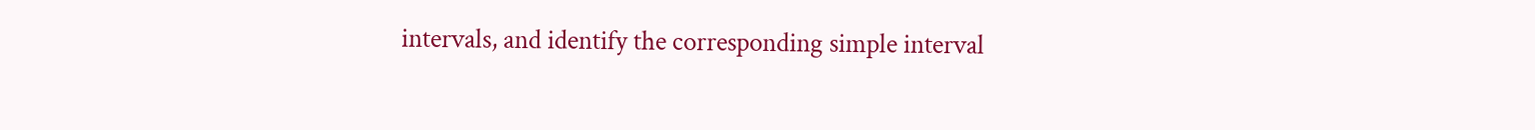intervals, and identify the corresponding simple interval